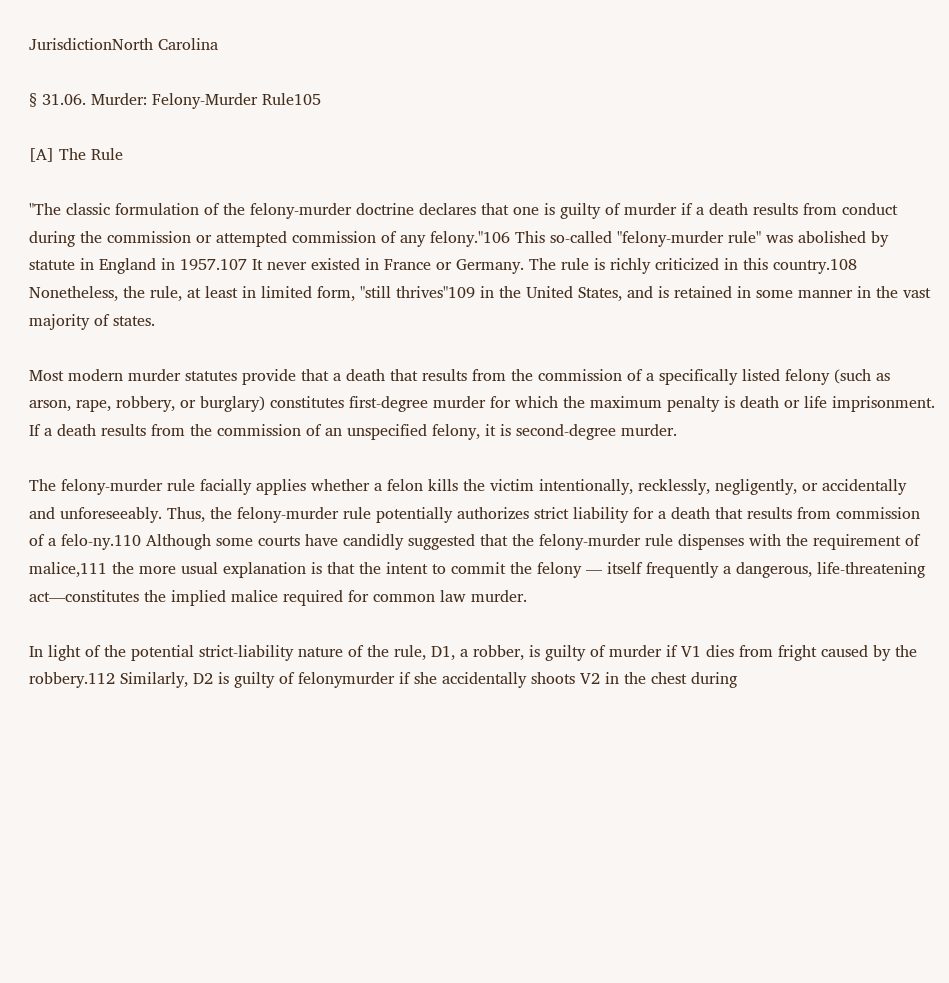JurisdictionNorth Carolina

§ 31.06. Murder: Felony-Murder Rule105

[A] The Rule

"The classic formulation of the felony-murder doctrine declares that one is guilty of murder if a death results from conduct during the commission or attempted commission of any felony."106 This so-called "felony-murder rule" was abolished by statute in England in 1957.107 It never existed in France or Germany. The rule is richly criticized in this country.108 Nonetheless, the rule, at least in limited form, "still thrives"109 in the United States, and is retained in some manner in the vast majority of states.

Most modern murder statutes provide that a death that results from the commission of a specifically listed felony (such as arson, rape, robbery, or burglary) constitutes first-degree murder for which the maximum penalty is death or life imprisonment. If a death results from the commission of an unspecified felony, it is second-degree murder.

The felony-murder rule facially applies whether a felon kills the victim intentionally, recklessly, negligently, or accidentally and unforeseeably. Thus, the felony-murder rule potentially authorizes strict liability for a death that results from commission of a felo-ny.110 Although some courts have candidly suggested that the felony-murder rule dispenses with the requirement of malice,111 the more usual explanation is that the intent to commit the felony — itself frequently a dangerous, life-threatening act—constitutes the implied malice required for common law murder.

In light of the potential strict-liability nature of the rule, D1, a robber, is guilty of murder if V1 dies from fright caused by the robbery.112 Similarly, D2 is guilty of felonymurder if she accidentally shoots V2 in the chest during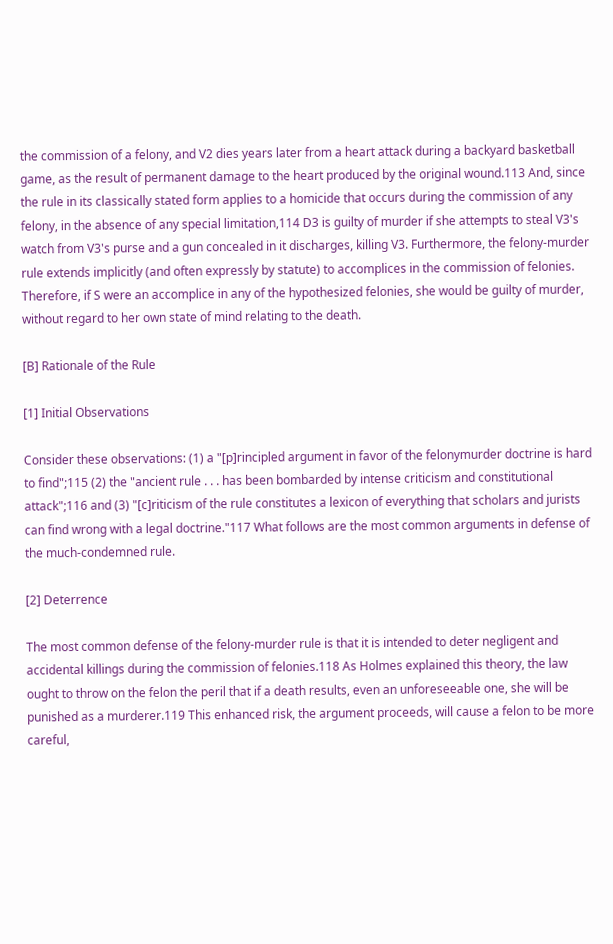the commission of a felony, and V2 dies years later from a heart attack during a backyard basketball game, as the result of permanent damage to the heart produced by the original wound.113 And, since the rule in its classically stated form applies to a homicide that occurs during the commission of any felony, in the absence of any special limitation,114 D3 is guilty of murder if she attempts to steal V3's watch from V3's purse and a gun concealed in it discharges, killing V3. Furthermore, the felony-murder rule extends implicitly (and often expressly by statute) to accomplices in the commission of felonies. Therefore, if S were an accomplice in any of the hypothesized felonies, she would be guilty of murder, without regard to her own state of mind relating to the death.

[B] Rationale of the Rule

[1] Initial Observations

Consider these observations: (1) a "[p]rincipled argument in favor of the felonymurder doctrine is hard to find";115 (2) the "ancient rule . . . has been bombarded by intense criticism and constitutional attack";116 and (3) "[c]riticism of the rule constitutes a lexicon of everything that scholars and jurists can find wrong with a legal doctrine."117 What follows are the most common arguments in defense of the much-condemned rule.

[2] Deterrence

The most common defense of the felony-murder rule is that it is intended to deter negligent and accidental killings during the commission of felonies.118 As Holmes explained this theory, the law ought to throw on the felon the peril that if a death results, even an unforeseeable one, she will be punished as a murderer.119 This enhanced risk, the argument proceeds, will cause a felon to be more careful,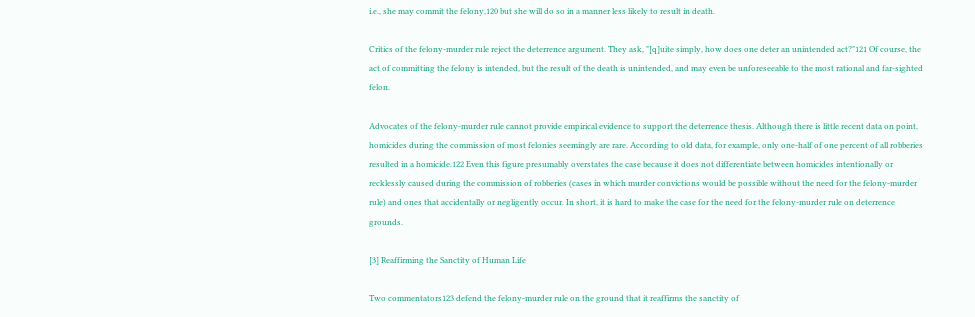i.e., she may commit the felony,120 but she will do so in a manner less likely to result in death.

Critics of the felony-murder rule reject the deterrence argument. They ask, "[q]uite simply, how does one deter an unintended act?"121 Of course, the act of committing the felony is intended, but the result of the death is unintended, and may even be unforeseeable to the most rational and far-sighted felon.

Advocates of the felony-murder rule cannot provide empirical evidence to support the deterrence thesis. Although there is little recent data on point, homicides during the commission of most felonies seemingly are rare. According to old data, for example, only one-half of one percent of all robberies resulted in a homicide.122 Even this figure presumably overstates the case because it does not differentiate between homicides intentionally or recklessly caused during the commission of robberies (cases in which murder convictions would be possible without the need for the felony-murder rule) and ones that accidentally or negligently occur. In short, it is hard to make the case for the need for the felony-murder rule on deterrence grounds.

[3] Reaffirming the Sanctity of Human Life

Two commentators123 defend the felony-murder rule on the ground that it reaffirms the sanctity of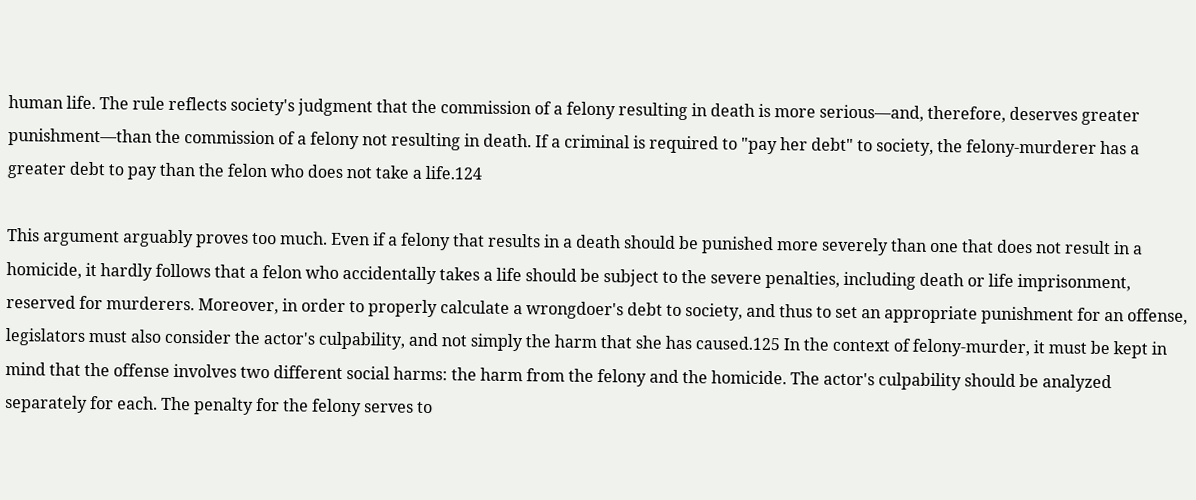human life. The rule reflects society's judgment that the commission of a felony resulting in death is more serious—and, therefore, deserves greater punishment—than the commission of a felony not resulting in death. If a criminal is required to "pay her debt" to society, the felony-murderer has a greater debt to pay than the felon who does not take a life.124

This argument arguably proves too much. Even if a felony that results in a death should be punished more severely than one that does not result in a homicide, it hardly follows that a felon who accidentally takes a life should be subject to the severe penalties, including death or life imprisonment, reserved for murderers. Moreover, in order to properly calculate a wrongdoer's debt to society, and thus to set an appropriate punishment for an offense, legislators must also consider the actor's culpability, and not simply the harm that she has caused.125 In the context of felony-murder, it must be kept in mind that the offense involves two different social harms: the harm from the felony and the homicide. The actor's culpability should be analyzed separately for each. The penalty for the felony serves to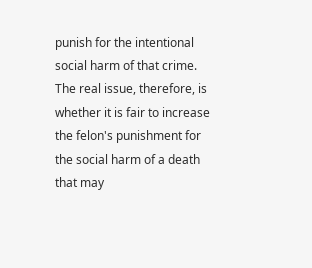punish for the intentional social harm of that crime. The real issue, therefore, is whether it is fair to increase the felon's punishment for the social harm of a death that may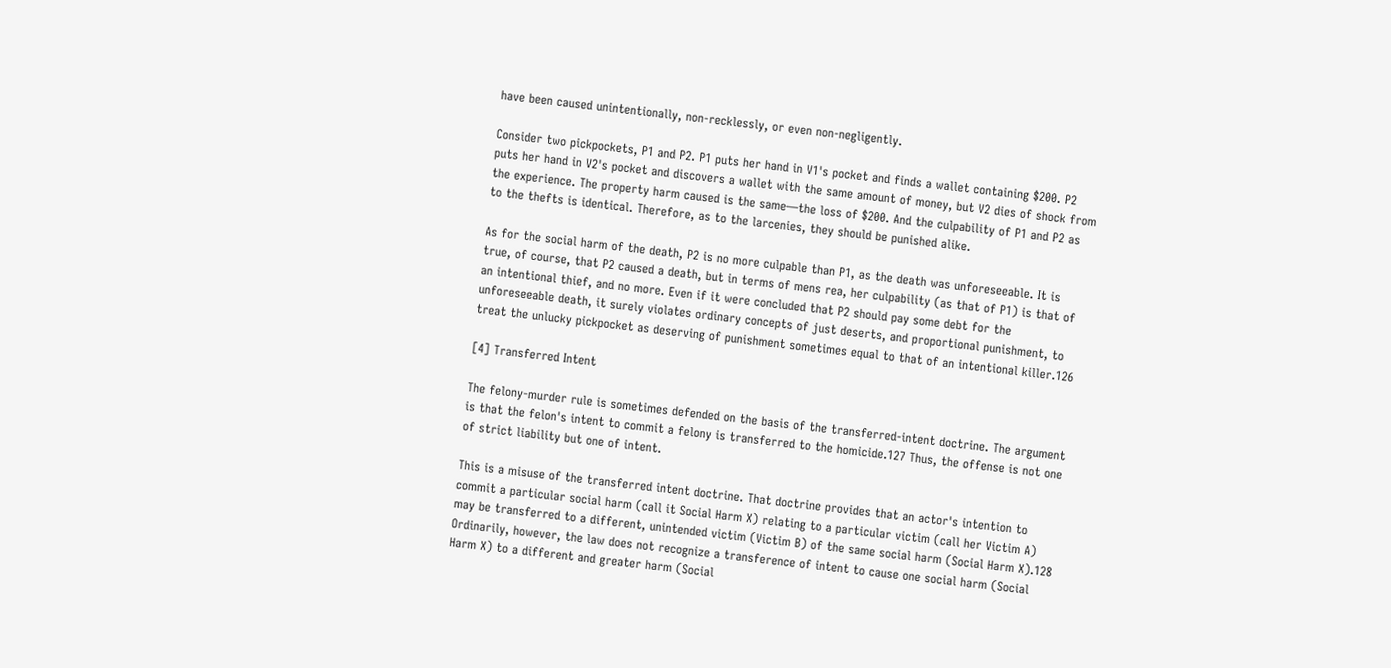have been caused unintentionally, non-recklessly, or even non-negligently.

Consider two pickpockets, P1 and P2. P1 puts her hand in V1's pocket and finds a wallet containing $200. P2 puts her hand in V2's pocket and discovers a wallet with the same amount of money, but V2 dies of shock from the experience. The property harm caused is the same—the loss of $200. And the culpability of P1 and P2 as to the thefts is identical. Therefore, as to the larcenies, they should be punished alike.

As for the social harm of the death, P2 is no more culpable than P1, as the death was unforeseeable. It is true, of course, that P2 caused a death, but in terms of mens rea, her culpability (as that of P1) is that of an intentional thief, and no more. Even if it were concluded that P2 should pay some debt for the unforeseeable death, it surely violates ordinary concepts of just deserts, and proportional punishment, to treat the unlucky pickpocket as deserving of punishment sometimes equal to that of an intentional killer.126

[4] Transferred Intent

The felony-murder rule is sometimes defended on the basis of the transferred-intent doctrine. The argument is that the felon's intent to commit a felony is transferred to the homicide.127 Thus, the offense is not one of strict liability but one of intent.

This is a misuse of the transferred intent doctrine. That doctrine provides that an actor's intention to commit a particular social harm (call it Social Harm X) relating to a particular victim (call her Victim A) may be transferred to a different, unintended victim (Victim B) of the same social harm (Social Harm X).128 Ordinarily, however, the law does not recognize a transference of intent to cause one social harm (Social Harm X) to a different and greater harm (Social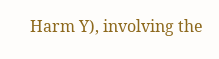Harm Y), involving the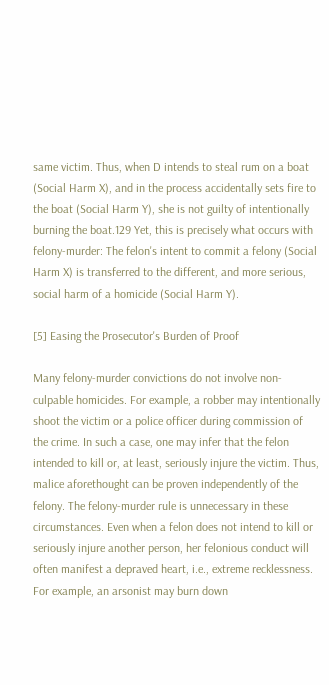same victim. Thus, when D intends to steal rum on a boat (Social Harm X), and in the process accidentally sets fire to the boat (Social Harm Y), she is not guilty of intentionally burning the boat.129 Yet, this is precisely what occurs with felony-murder: The felon's intent to commit a felony (Social Harm X) is transferred to the different, and more serious, social harm of a homicide (Social Harm Y).

[5] Easing the Prosecutor's Burden of Proof

Many felony-murder convictions do not involve non-culpable homicides. For example, a robber may intentionally shoot the victim or a police officer during commission of the crime. In such a case, one may infer that the felon intended to kill or, at least, seriously injure the victim. Thus, malice aforethought can be proven independently of the felony. The felony-murder rule is unnecessary in these circumstances. Even when a felon does not intend to kill or seriously injure another person, her felonious conduct will often manifest a depraved heart, i.e., extreme recklessness. For example, an arsonist may burn down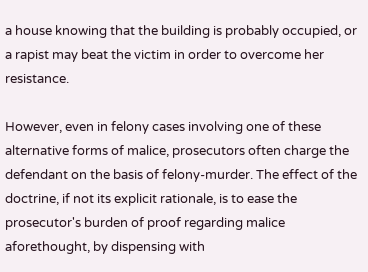a house knowing that the building is probably occupied, or a rapist may beat the victim in order to overcome her resistance.

However, even in felony cases involving one of these alternative forms of malice, prosecutors often charge the defendant on the basis of felony-murder. The effect of the doctrine, if not its explicit rationale, is to ease the prosecutor's burden of proof regarding malice aforethought, by dispensing with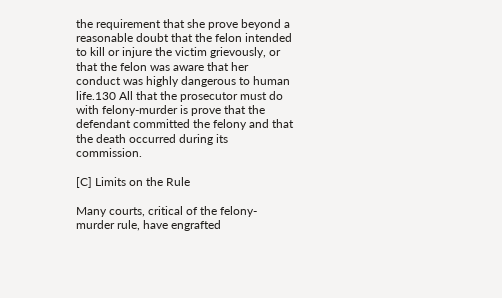the requirement that she prove beyond a reasonable doubt that the felon intended to kill or injure the victim grievously, or that the felon was aware that her conduct was highly dangerous to human life.130 All that the prosecutor must do with felony-murder is prove that the defendant committed the felony and that the death occurred during its commission.

[C] Limits on the Rule

Many courts, critical of the felony-murder rule, have engrafted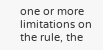one or more limitations on the rule, the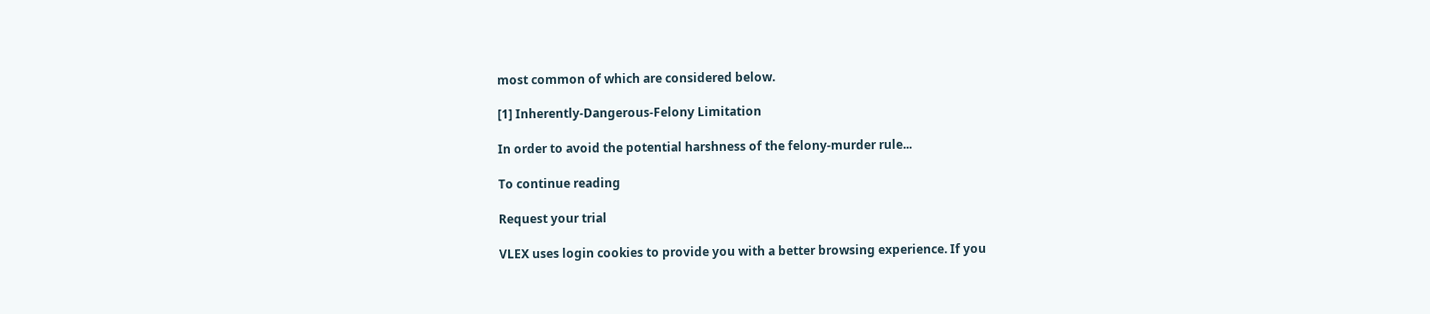most common of which are considered below.

[1] Inherently-Dangerous-Felony Limitation

In order to avoid the potential harshness of the felony-murder rule...

To continue reading

Request your trial

VLEX uses login cookies to provide you with a better browsing experience. If you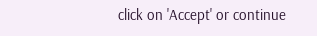click on 'Accept' or continue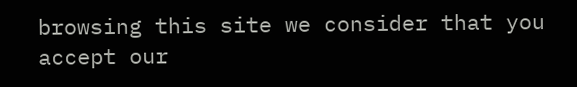browsing this site we consider that you accept our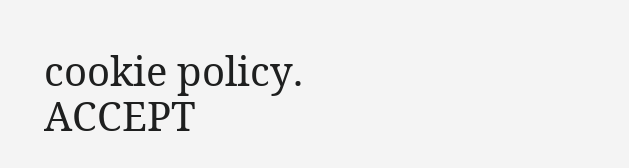cookie policy. ACCEPT